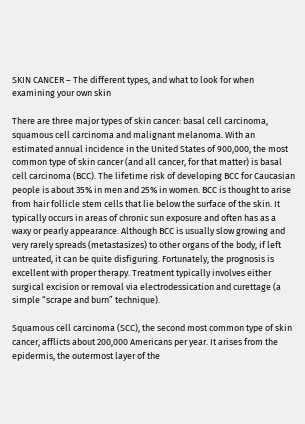SKIN CANCER – The different types, and what to look for when examining your own skin

There are three major types of skin cancer: basal cell carcinoma, squamous cell carcinoma and malignant melanoma. With an estimated annual incidence in the United States of 900,000, the most common type of skin cancer (and all cancer, for that matter) is basal cell carcinoma (BCC). The lifetime risk of developing BCC for Caucasian people is about 35% in men and 25% in women. BCC is thought to arise from hair follicle stem cells that lie below the surface of the skin. It typically occurs in areas of chronic sun exposure and often has as a waxy or pearly appearance. Although BCC is usually slow growing and very rarely spreads (metastasizes) to other organs of the body, if left untreated, it can be quite disfiguring. Fortunately, the prognosis is excellent with proper therapy. Treatment typically involves either surgical excision or removal via electrodessication and curettage (a simple “scrape and burn” technique).

Squamous cell carcinoma (SCC), the second most common type of skin cancer, afflicts about 200,000 Americans per year. It arises from the epidermis, the outermost layer of the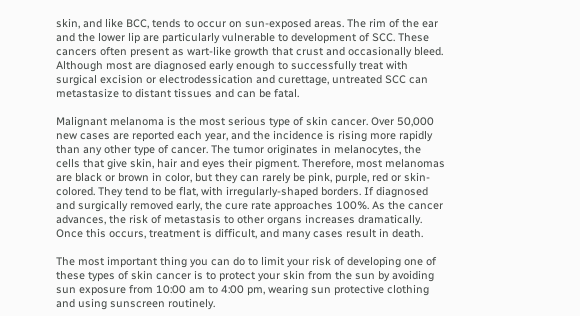skin, and like BCC, tends to occur on sun-exposed areas. The rim of the ear and the lower lip are particularly vulnerable to development of SCC. These cancers often present as wart-like growth that crust and occasionally bleed. Although most are diagnosed early enough to successfully treat with surgical excision or electrodessication and curettage, untreated SCC can metastasize to distant tissues and can be fatal.

Malignant melanoma is the most serious type of skin cancer. Over 50,000 new cases are reported each year, and the incidence is rising more rapidly than any other type of cancer. The tumor originates in melanocytes, the cells that give skin, hair and eyes their pigment. Therefore, most melanomas are black or brown in color, but they can rarely be pink, purple, red or skin-colored. They tend to be flat, with irregularly-shaped borders. If diagnosed and surgically removed early, the cure rate approaches 100%. As the cancer advances, the risk of metastasis to other organs increases dramatically. Once this occurs, treatment is difficult, and many cases result in death.

The most important thing you can do to limit your risk of developing one of these types of skin cancer is to protect your skin from the sun by avoiding sun exposure from 10:00 am to 4:00 pm, wearing sun protective clothing and using sunscreen routinely.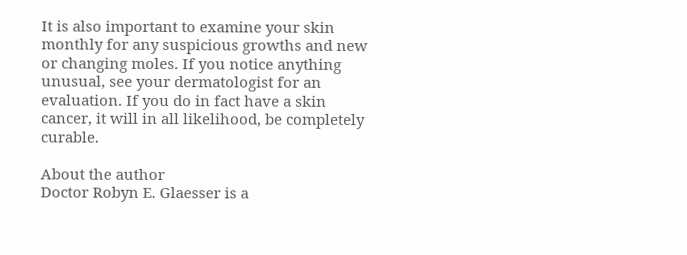It is also important to examine your skin monthly for any suspicious growths and new or changing moles. If you notice anything unusual, see your dermatologist for an evaluation. If you do in fact have a skin cancer, it will in all likelihood, be completely curable.

About the author
Doctor Robyn E. Glaesser is a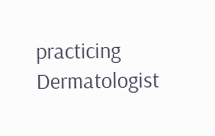practicing Dermatologist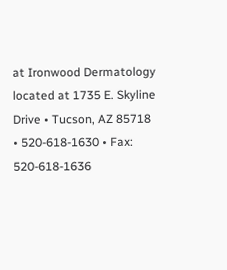at Ironwood Dermatology located at 1735 E. Skyline Drive • Tucson, AZ 85718 • 520-618-1630 • Fax: 520-618-1636